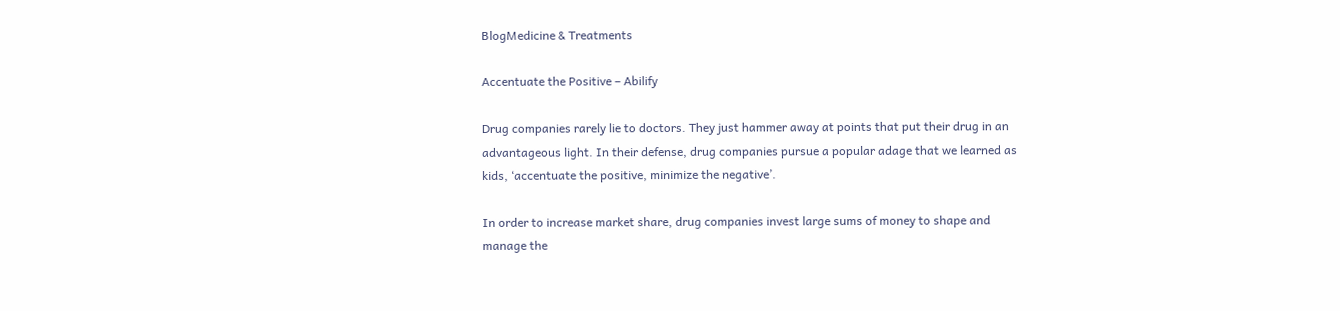BlogMedicine & Treatments

Accentuate the Positive – Abilify

Drug companies rarely lie to doctors. They just hammer away at points that put their drug in an advantageous light. In their defense, drug companies pursue a popular adage that we learned as kids, ‘accentuate the positive, minimize the negative’.

In order to increase market share, drug companies invest large sums of money to shape and manage the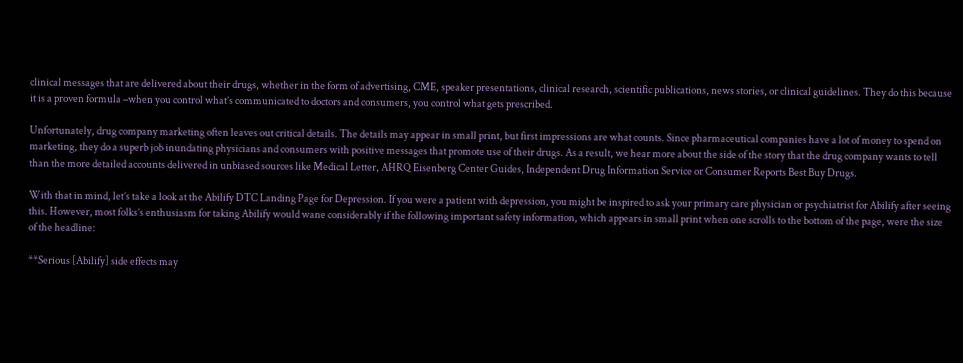clinical messages that are delivered about their drugs, whether in the form of advertising, CME, speaker presentations, clinical research, scientific publications, news stories, or clinical guidelines. They do this because it is a proven formula –when you control what’s communicated to doctors and consumers, you control what gets prescribed.

Unfortunately, drug company marketing often leaves out critical details. The details may appear in small print, but first impressions are what counts. Since pharmaceutical companies have a lot of money to spend on marketing, they do a superb job inundating physicians and consumers with positive messages that promote use of their drugs. As a result, we hear more about the side of the story that the drug company wants to tell than the more detailed accounts delivered in unbiased sources like Medical Letter, AHRQ Eisenberg Center Guides, Independent Drug Information Service or Consumer Reports Best Buy Drugs.

With that in mind, let’s take a look at the Abilify DTC Landing Page for Depression. If you were a patient with depression, you might be inspired to ask your primary care physician or psychiatrist for Abilify after seeing this. However, most folks’s enthusiasm for taking Abilify would wane considerably if the following important safety information, which appears in small print when one scrolls to the bottom of the page, were the size of the headline:

**Serious [Abilify] side effects may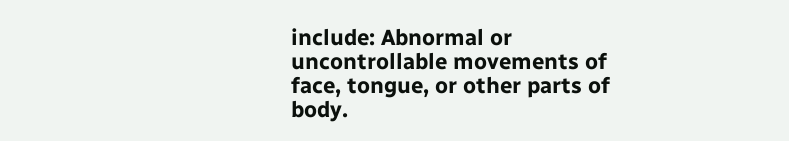include: Abnormal or uncontrollable movements of face, tongue, or other parts of body.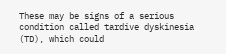These may be signs of a serious condition called tardive dyskinesia (TD), which could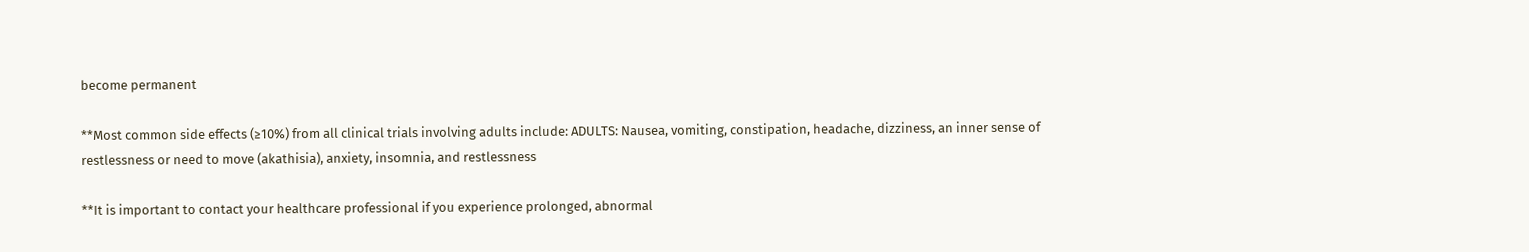become permanent

**Most common side effects (≥10%) from all clinical trials involving adults include: ADULTS: Nausea, vomiting, constipation, headache, dizziness, an inner sense of restlessness or need to move (akathisia), anxiety, insomnia, and restlessness

**It is important to contact your healthcare professional if you experience prolonged, abnormal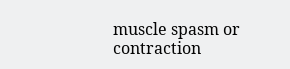muscle spasm or contraction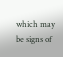which may be signs of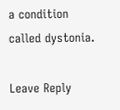a condition called dystonia.

Leave Reply